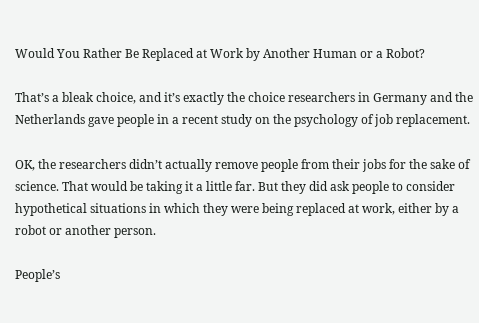Would You Rather Be Replaced at Work by Another Human or a Robot?

That’s a bleak choice, and it’s exactly the choice researchers in Germany and the Netherlands gave people in a recent study on the psychology of job replacement.

OK, the researchers didn’t actually remove people from their jobs for the sake of science. That would be taking it a little far. But they did ask people to consider hypothetical situations in which they were being replaced at work, either by a robot or another person.

People’s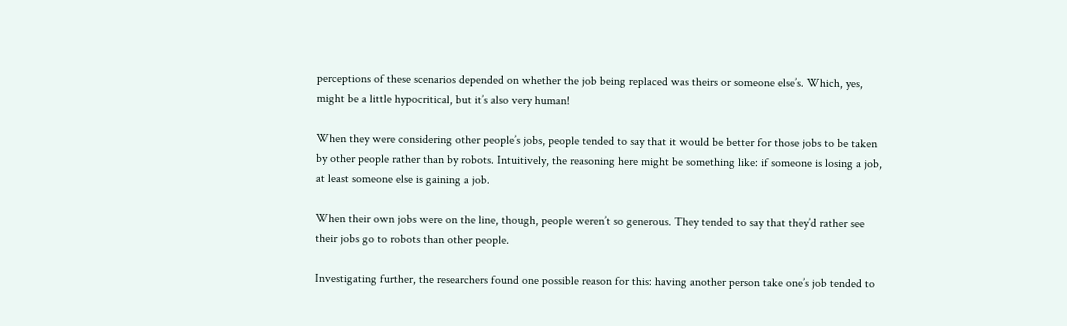perceptions of these scenarios depended on whether the job being replaced was theirs or someone else’s. Which, yes, might be a little hypocritical, but it’s also very human!

When they were considering other people’s jobs, people tended to say that it would be better for those jobs to be taken by other people rather than by robots. Intuitively, the reasoning here might be something like: if someone is losing a job, at least someone else is gaining a job.

When their own jobs were on the line, though, people weren’t so generous. They tended to say that they’d rather see their jobs go to robots than other people.

Investigating further, the researchers found one possible reason for this: having another person take one’s job tended to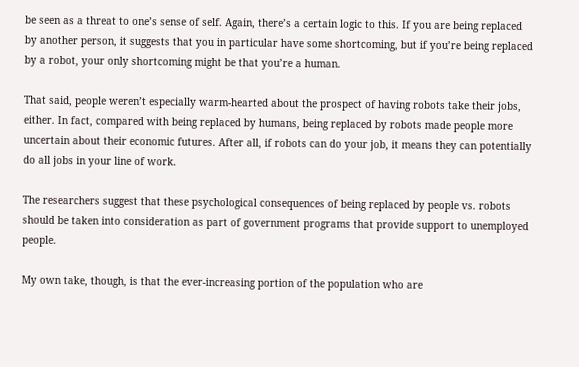be seen as a threat to one’s sense of self. Again, there’s a certain logic to this. If you are being replaced by another person, it suggests that you in particular have some shortcoming, but if you’re being replaced by a robot, your only shortcoming might be that you’re a human.

That said, people weren’t especially warm-hearted about the prospect of having robots take their jobs, either. In fact, compared with being replaced by humans, being replaced by robots made people more uncertain about their economic futures. After all, if robots can do your job, it means they can potentially do all jobs in your line of work.

The researchers suggest that these psychological consequences of being replaced by people vs. robots should be taken into consideration as part of government programs that provide support to unemployed people.

My own take, though, is that the ever-increasing portion of the population who are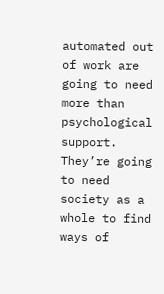automated out of work are going to need more than psychological support. They’re going to need society as a whole to find ways of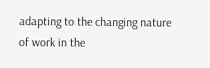adapting to the changing nature of work in the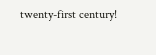twenty-first century!